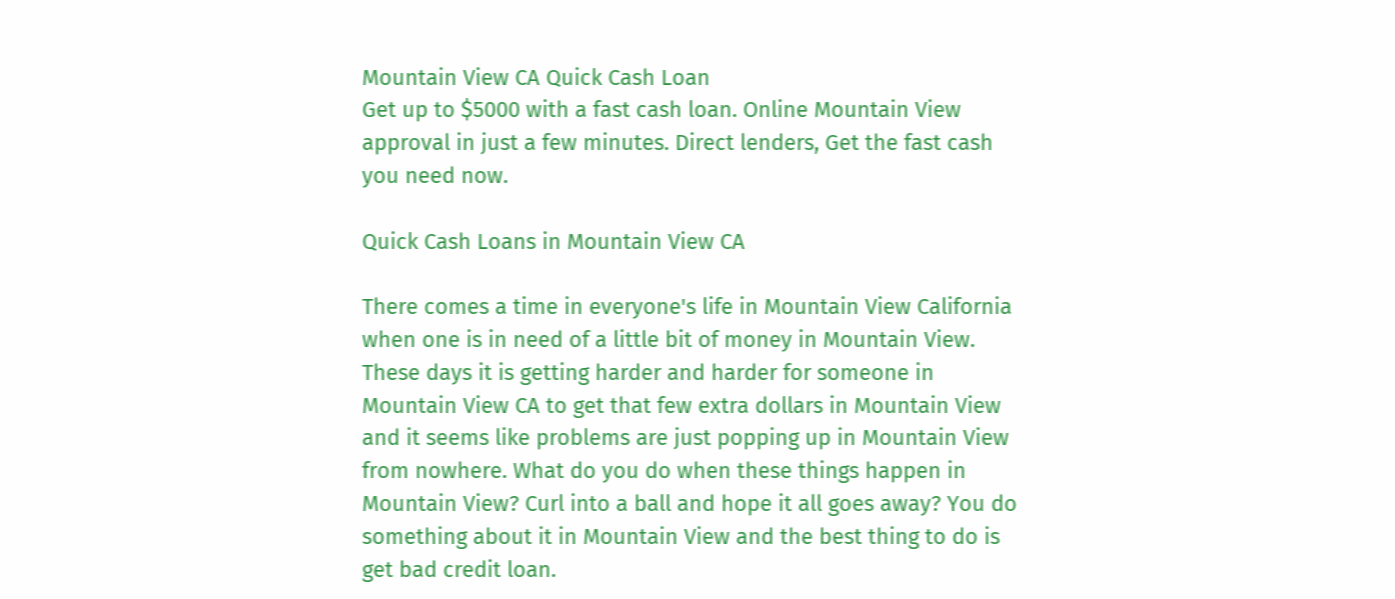Mountain View CA Quick Cash Loan
Get up to $5000 with a fast cash loan. Online Mountain View approval in just a few minutes. Direct lenders, Get the fast cash you need now.

Quick Cash Loans in Mountain View CA

There comes a time in everyone's life in Mountain View California when one is in need of a little bit of money in Mountain View. These days it is getting harder and harder for someone in Mountain View CA to get that few extra dollars in Mountain View and it seems like problems are just popping up in Mountain View from nowhere. What do you do when these things happen in Mountain View? Curl into a ball and hope it all goes away? You do something about it in Mountain View and the best thing to do is get bad credit loan.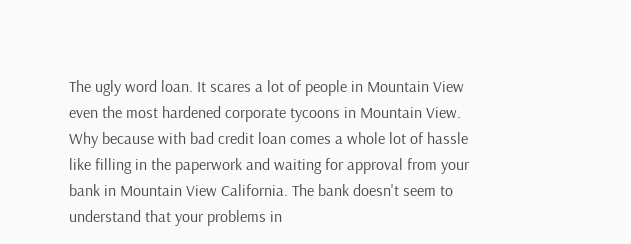The ugly word loan. It scares a lot of people in Mountain View even the most hardened corporate tycoons in Mountain View. Why because with bad credit loan comes a whole lot of hassle like filling in the paperwork and waiting for approval from your bank in Mountain View California. The bank doesn't seem to understand that your problems in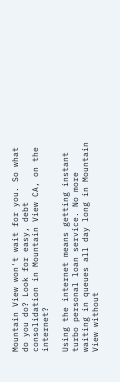Mountain View won't wait for you. So what do you do? Look for easy, debt consolidation in Mountain View CA, on the internet?

Using the internet means getting instant turbo personal loan service. No more waiting in queues all day long in Mountain View without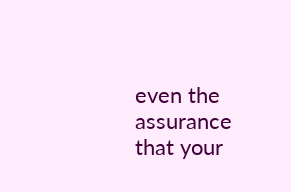even the assurance that your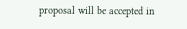proposal will be accepted in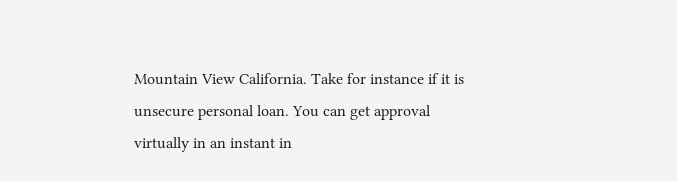Mountain View California. Take for instance if it is unsecure personal loan. You can get approval virtually in an instant in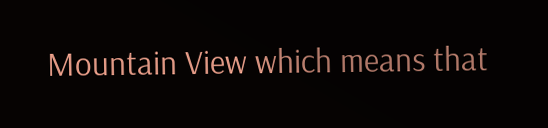Mountain View which means that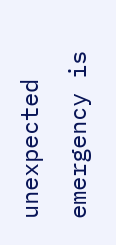unexpected emergency is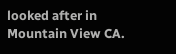looked after in Mountain View CA.